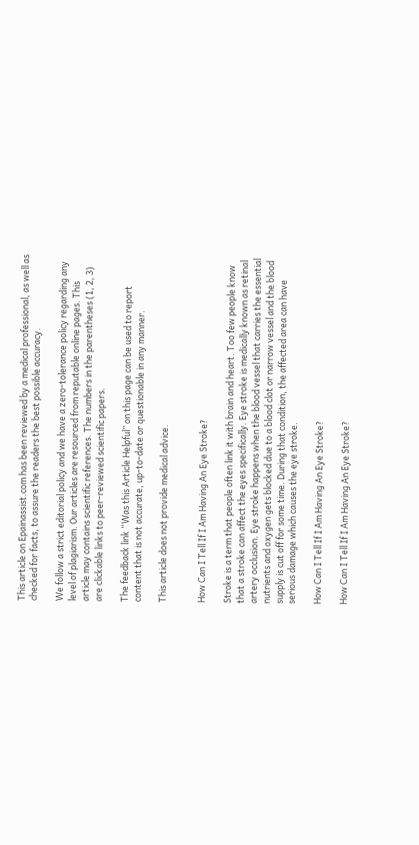This article on Epainassist.com has been reviewed by a medical professional, as well as checked for facts, to assure the readers the best possible accuracy.

We follow a strict editorial policy and we have a zero-tolerance policy regarding any level of plagiarism. Our articles are resourced from reputable online pages. This article may contains scientific references. The numbers in the parentheses (1, 2, 3) are clickable links to peer-reviewed scientific papers.

The feedback link “Was this Article Helpful” on this page can be used to report content that is not accurate, up-to-date or questionable in any manner.

This article does not provide medical advice.


How Can I Tell If I Am Having An Eye Stroke?

Stroke is a term that people often link it with brain and heart. Too few people know that a stroke can affect the eyes specifically. Eye stroke is medically known as retinal artery occlusion. Eye stroke happens when the blood vessel that carries the essential nutrients and oxygen gets blocked due to a blood clot or narrow vessel and the blood supply is cut off for some time. During that condition, the affected area can have serious damage which causes the eye stroke.

How Can I Tell If I Am Having An Eye Stroke?

How Can I Tell If I Am Having An Eye Stroke?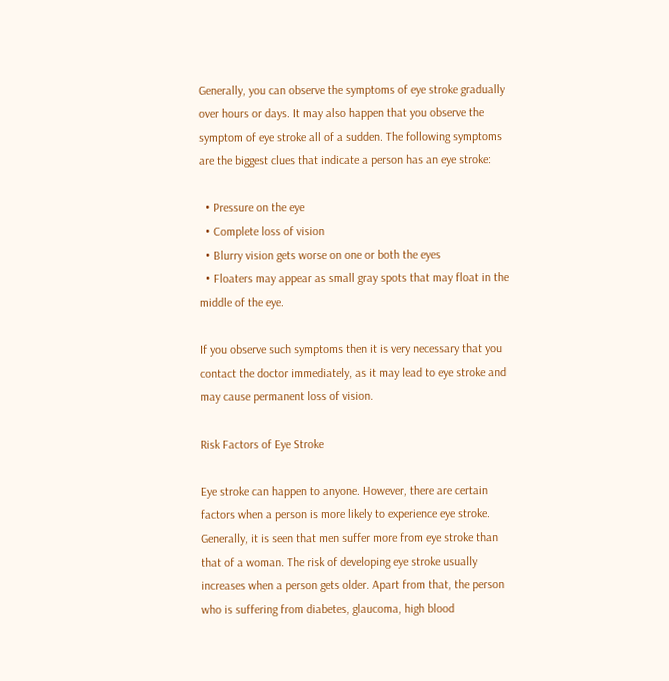Generally, you can observe the symptoms of eye stroke gradually over hours or days. It may also happen that you observe the symptom of eye stroke all of a sudden. The following symptoms are the biggest clues that indicate a person has an eye stroke:

  • Pressure on the eye
  • Complete loss of vision
  • Blurry vision gets worse on one or both the eyes
  • Floaters may appear as small gray spots that may float in the middle of the eye.

If you observe such symptoms then it is very necessary that you contact the doctor immediately, as it may lead to eye stroke and may cause permanent loss of vision.

Risk Factors of Eye Stroke

Eye stroke can happen to anyone. However, there are certain factors when a person is more likely to experience eye stroke. Generally, it is seen that men suffer more from eye stroke than that of a woman. The risk of developing eye stroke usually increases when a person gets older. Apart from that, the person who is suffering from diabetes, glaucoma, high blood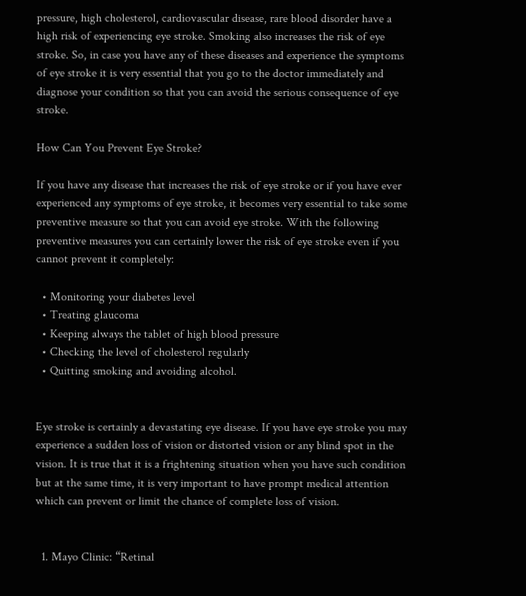pressure, high cholesterol, cardiovascular disease, rare blood disorder have a high risk of experiencing eye stroke. Smoking also increases the risk of eye stroke. So, in case you have any of these diseases and experience the symptoms of eye stroke it is very essential that you go to the doctor immediately and diagnose your condition so that you can avoid the serious consequence of eye stroke.

How Can You Prevent Eye Stroke?

If you have any disease that increases the risk of eye stroke or if you have ever experienced any symptoms of eye stroke, it becomes very essential to take some preventive measure so that you can avoid eye stroke. With the following preventive measures you can certainly lower the risk of eye stroke even if you cannot prevent it completely:

  • Monitoring your diabetes level
  • Treating glaucoma
  • Keeping always the tablet of high blood pressure
  • Checking the level of cholesterol regularly
  • Quitting smoking and avoiding alcohol.


Eye stroke is certainly a devastating eye disease. If you have eye stroke you may experience a sudden loss of vision or distorted vision or any blind spot in the vision. It is true that it is a frightening situation when you have such condition but at the same time, it is very important to have prompt medical attention which can prevent or limit the chance of complete loss of vision.


  1. Mayo Clinic: “Retinal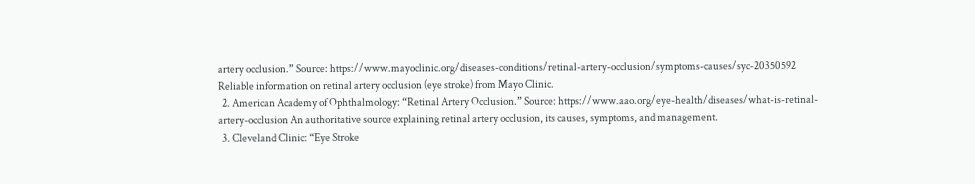artery occlusion.” Source: https://www.mayoclinic.org/diseases-conditions/retinal-artery-occlusion/symptoms-causes/syc-20350592 Reliable information on retinal artery occlusion (eye stroke) from Mayo Clinic.
  2. American Academy of Ophthalmology: “Retinal Artery Occlusion.” Source: https://www.aao.org/eye-health/diseases/what-is-retinal-artery-occlusion An authoritative source explaining retinal artery occlusion, its causes, symptoms, and management.
  3. Cleveland Clinic: “Eye Stroke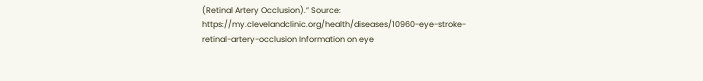(Retinal Artery Occlusion).” Source: https://my.clevelandclinic.org/health/diseases/10960-eye-stroke-retinal-artery-occlusion Information on eye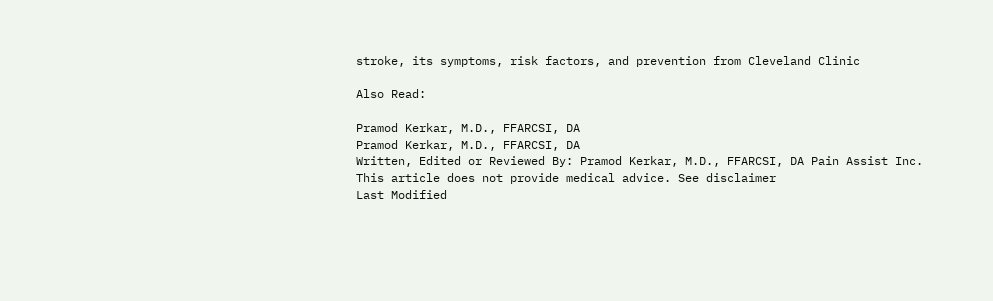stroke, its symptoms, risk factors, and prevention from Cleveland Clinic

Also Read:

Pramod Kerkar, M.D., FFARCSI, DA
Pramod Kerkar, M.D., FFARCSI, DA
Written, Edited or Reviewed By: Pramod Kerkar, M.D., FFARCSI, DA Pain Assist Inc. This article does not provide medical advice. See disclaimer
Last Modified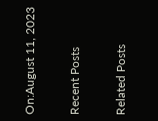On:August 11, 2023

Recent Posts

Related Posts